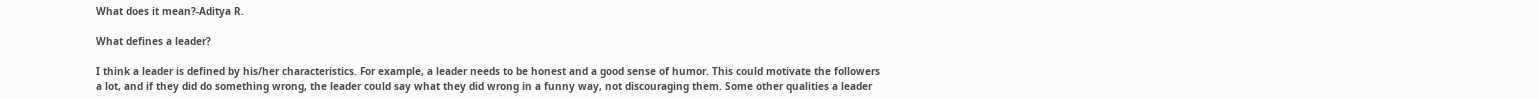What does it mean?-Aditya R.

What defines a leader?

I think a leader is defined by his/her characteristics. For example, a leader needs to be honest and a good sense of humor. This could motivate the followers a lot, and if they did do something wrong, the leader could say what they did wrong in a funny way, not discouraging them. Some other qualities a leader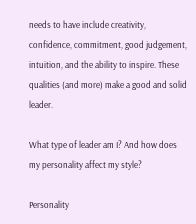needs to have include creativity, confidence, commitment, good judgement, intuition, and the ability to inspire. These qualities (and more) make a good and solid leader.

What type of leader am I? And how does my personality affect my style?

Personality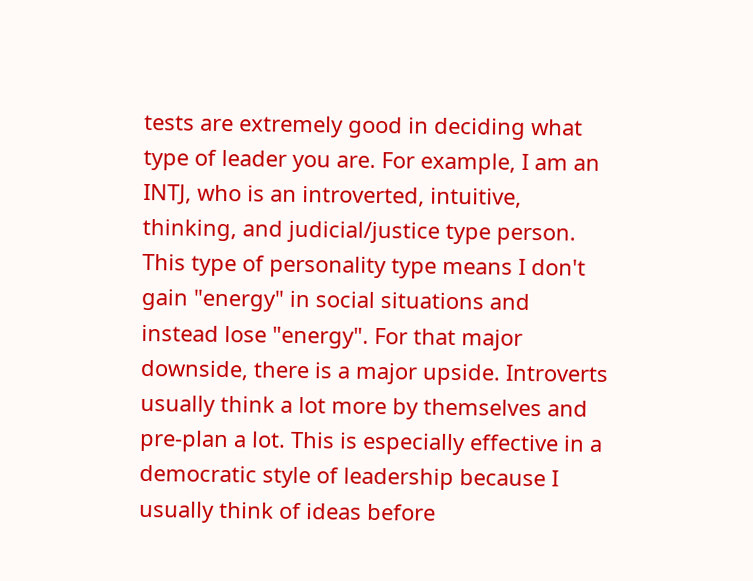tests are extremely good in deciding what type of leader you are. For example, I am an INTJ, who is an introverted, intuitive, thinking, and judicial/justice type person. This type of personality type means I don't gain "energy" in social situations and instead lose "energy". For that major downside, there is a major upside. Introverts usually think a lot more by themselves and pre-plan a lot. This is especially effective in a democratic style of leadership because I usually think of ideas before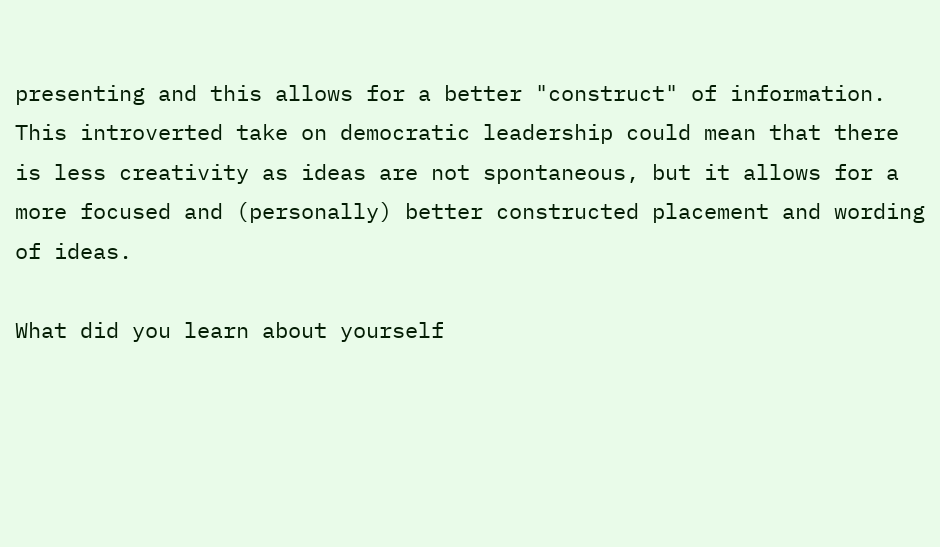presenting and this allows for a better "construct" of information. This introverted take on democratic leadership could mean that there is less creativity as ideas are not spontaneous, but it allows for a more focused and (personally) better constructed placement and wording of ideas.

What did you learn about yourself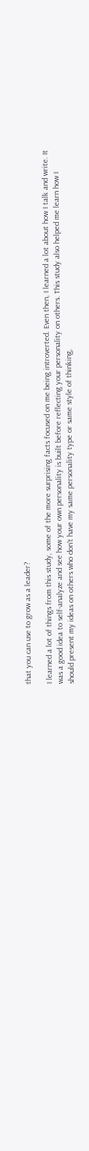that you can use to grow as a leader?

I learned a lot of things from this study, some of the more surprising facts focused on me being introverted. Even then, I learned a lot about how I talk and write. It was a good idea to self-analyze and see how your own personality is built before reflecting your personality on others. This study also helped me learn how I should present my ideas on others who don't have my same personality type or same style of thinking,